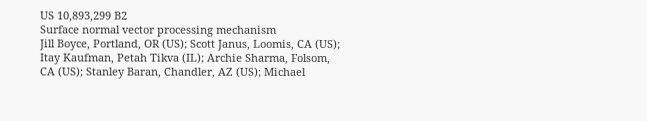US 10,893,299 B2
Surface normal vector processing mechanism
Jill Boyce, Portland, OR (US); Scott Janus, Loomis, CA (US); Itay Kaufman, Petah Tikva (IL); Archie Sharma, Folsom, CA (US); Stanley Baran, Chandler, AZ (US); Michael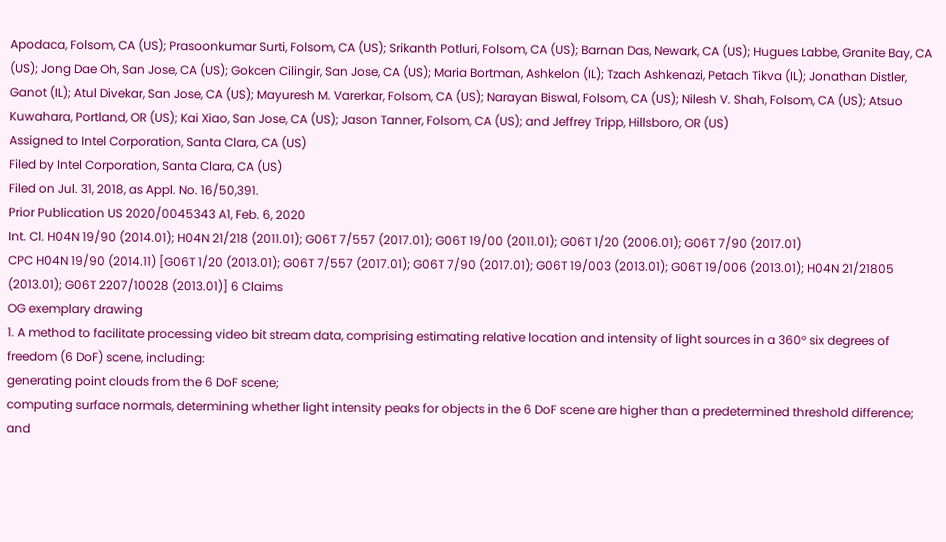Apodaca, Folsom, CA (US); Prasoonkumar Surti, Folsom, CA (US); Srikanth Potluri, Folsom, CA (US); Barnan Das, Newark, CA (US); Hugues Labbe, Granite Bay, CA (US); Jong Dae Oh, San Jose, CA (US); Gokcen Cilingir, San Jose, CA (US); Maria Bortman, Ashkelon (IL); Tzach Ashkenazi, Petach Tikva (IL); Jonathan Distler, Ganot (IL); Atul Divekar, San Jose, CA (US); Mayuresh M. Varerkar, Folsom, CA (US); Narayan Biswal, Folsom, CA (US); Nilesh V. Shah, Folsom, CA (US); Atsuo Kuwahara, Portland, OR (US); Kai Xiao, San Jose, CA (US); Jason Tanner, Folsom, CA (US); and Jeffrey Tripp, Hillsboro, OR (US)
Assigned to Intel Corporation, Santa Clara, CA (US)
Filed by Intel Corporation, Santa Clara, CA (US)
Filed on Jul. 31, 2018, as Appl. No. 16/50,391.
Prior Publication US 2020/0045343 A1, Feb. 6, 2020
Int. Cl. H04N 19/90 (2014.01); H04N 21/218 (2011.01); G06T 7/557 (2017.01); G06T 19/00 (2011.01); G06T 1/20 (2006.01); G06T 7/90 (2017.01)
CPC H04N 19/90 (2014.11) [G06T 1/20 (2013.01); G06T 7/557 (2017.01); G06T 7/90 (2017.01); G06T 19/003 (2013.01); G06T 19/006 (2013.01); H04N 21/21805 (2013.01); G06T 2207/10028 (2013.01)] 6 Claims
OG exemplary drawing
1. A method to facilitate processing video bit stream data, comprising estimating relative location and intensity of light sources in a 360° six degrees of freedom (6 DoF) scene, including:
generating point clouds from the 6 DoF scene;
computing surface normals, determining whether light intensity peaks for objects in the 6 DoF scene are higher than a predetermined threshold difference; and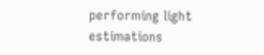performing light estimations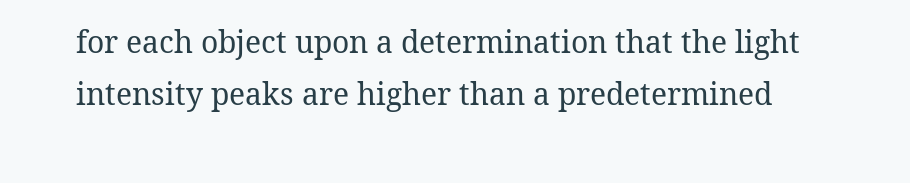for each object upon a determination that the light intensity peaks are higher than a predetermined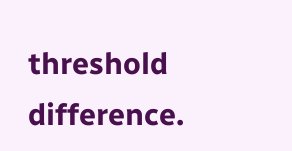threshold difference.